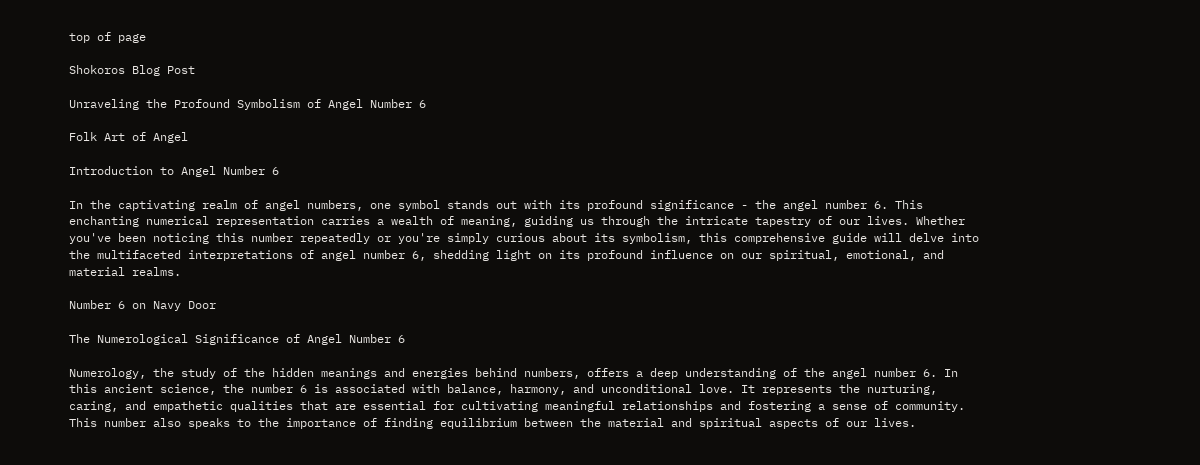top of page

Shokoros Blog Post

Unraveling the Profound Symbolism of Angel Number 6

Folk Art of Angel

Introduction to Angel Number 6

In the captivating realm of angel numbers, one symbol stands out with its profound significance - the angel number 6. This enchanting numerical representation carries a wealth of meaning, guiding us through the intricate tapestry of our lives. Whether you've been noticing this number repeatedly or you're simply curious about its symbolism, this comprehensive guide will delve into the multifaceted interpretations of angel number 6, shedding light on its profound influence on our spiritual, emotional, and material realms.

Number 6 on Navy Door

The Numerological Significance of Angel Number 6

Numerology, the study of the hidden meanings and energies behind numbers, offers a deep understanding of the angel number 6. In this ancient science, the number 6 is associated with balance, harmony, and unconditional love. It represents the nurturing, caring, and empathetic qualities that are essential for cultivating meaningful relationships and fostering a sense of community. This number also speaks to the importance of finding equilibrium between the material and spiritual aspects of our lives.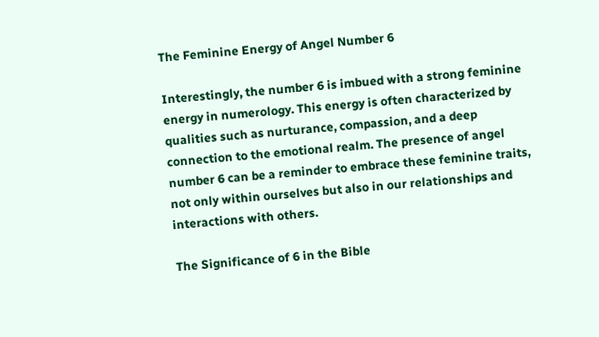The Feminine Energy of Angel Number 6

Interestingly, the number 6 is imbued with a strong feminine energy in numerology. This energy is often characterized by qualities such as nurturance, compassion, and a deep connection to the emotional realm. The presence of angel number 6 can be a reminder to embrace these feminine traits, not only within ourselves but also in our relationships and interactions with others.

The Significance of 6 in the Bible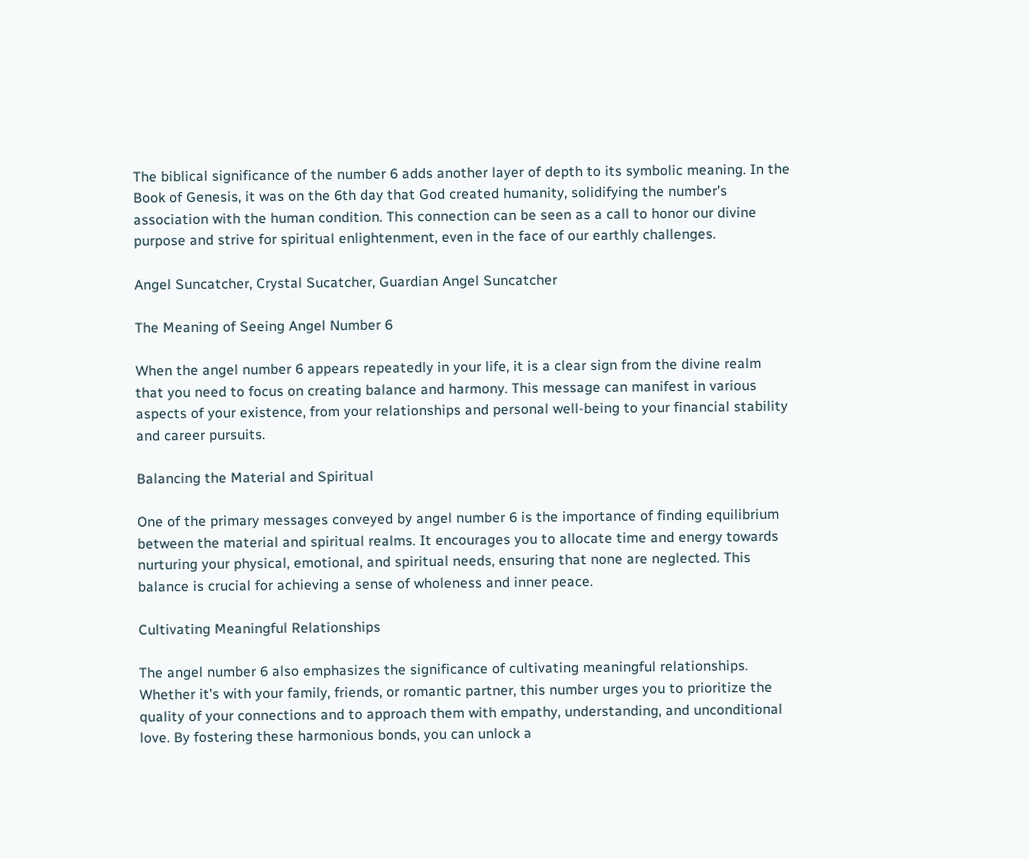The biblical significance of the number 6 adds another layer of depth to its symbolic meaning. In the Book of Genesis, it was on the 6th day that God created humanity, solidifying the number's association with the human condition. This connection can be seen as a call to honor our divine purpose and strive for spiritual enlightenment, even in the face of our earthly challenges.

Angel Suncatcher, Crystal Sucatcher, Guardian Angel Suncatcher

The Meaning of Seeing Angel Number 6

When the angel number 6 appears repeatedly in your life, it is a clear sign from the divine realm that you need to focus on creating balance and harmony. This message can manifest in various aspects of your existence, from your relationships and personal well-being to your financial stability and career pursuits.

Balancing the Material and Spiritual

One of the primary messages conveyed by angel number 6 is the importance of finding equilibrium between the material and spiritual realms. It encourages you to allocate time and energy towards nurturing your physical, emotional, and spiritual needs, ensuring that none are neglected. This balance is crucial for achieving a sense of wholeness and inner peace.

Cultivating Meaningful Relationships

The angel number 6 also emphasizes the significance of cultivating meaningful relationships. Whether it's with your family, friends, or romantic partner, this number urges you to prioritize the quality of your connections and to approach them with empathy, understanding, and unconditional love. By fostering these harmonious bonds, you can unlock a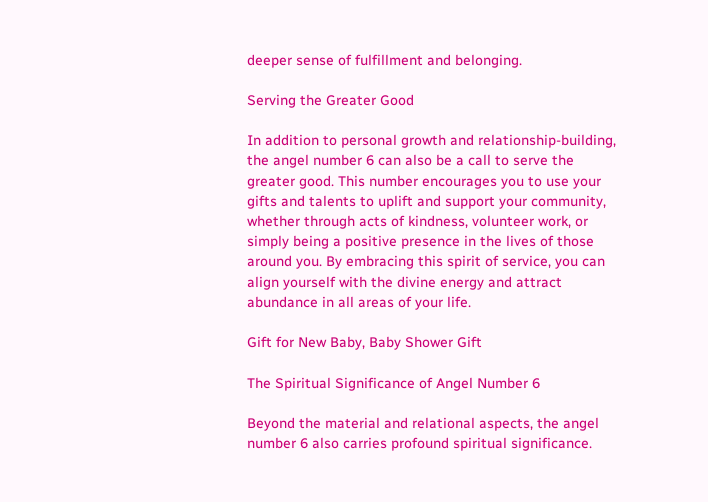deeper sense of fulfillment and belonging.

Serving the Greater Good

In addition to personal growth and relationship-building, the angel number 6 can also be a call to serve the greater good. This number encourages you to use your gifts and talents to uplift and support your community, whether through acts of kindness, volunteer work, or simply being a positive presence in the lives of those around you. By embracing this spirit of service, you can align yourself with the divine energy and attract abundance in all areas of your life.

Gift for New Baby, Baby Shower Gift

The Spiritual Significance of Angel Number 6

Beyond the material and relational aspects, the angel number 6 also carries profound spiritual significance.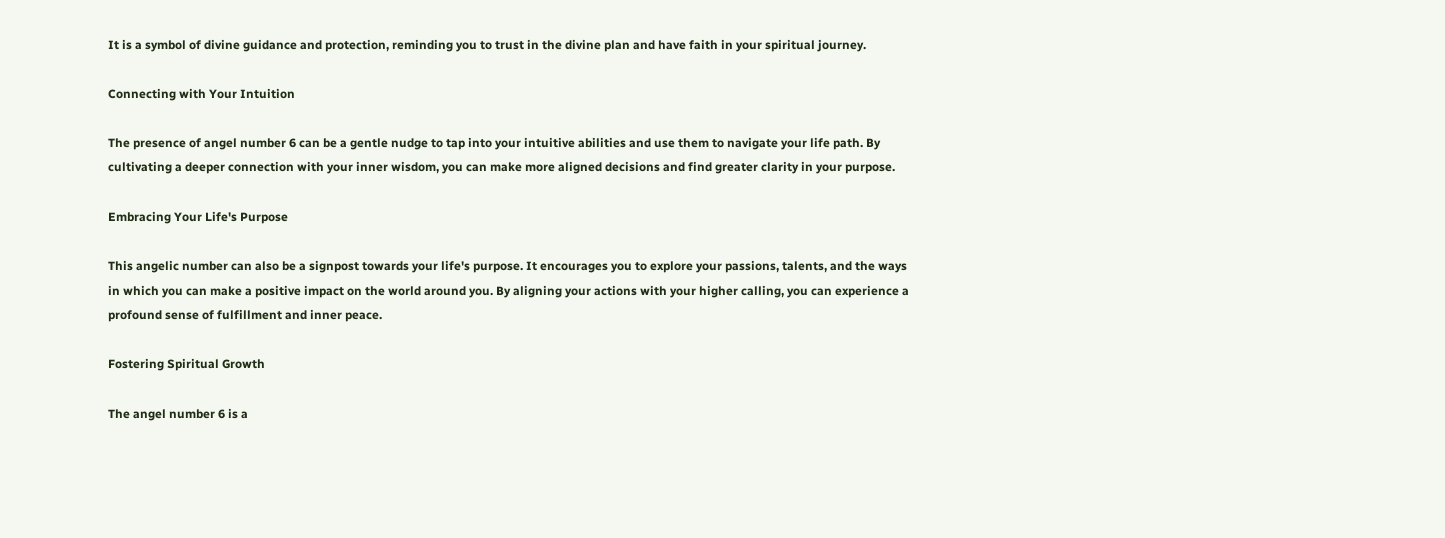It is a symbol of divine guidance and protection, reminding you to trust in the divine plan and have faith in your spiritual journey.

Connecting with Your Intuition

The presence of angel number 6 can be a gentle nudge to tap into your intuitive abilities and use them to navigate your life path. By cultivating a deeper connection with your inner wisdom, you can make more aligned decisions and find greater clarity in your purpose.

Embracing Your Life's Purpose

This angelic number can also be a signpost towards your life's purpose. It encourages you to explore your passions, talents, and the ways in which you can make a positive impact on the world around you. By aligning your actions with your higher calling, you can experience a profound sense of fulfillment and inner peace.

Fostering Spiritual Growth

The angel number 6 is a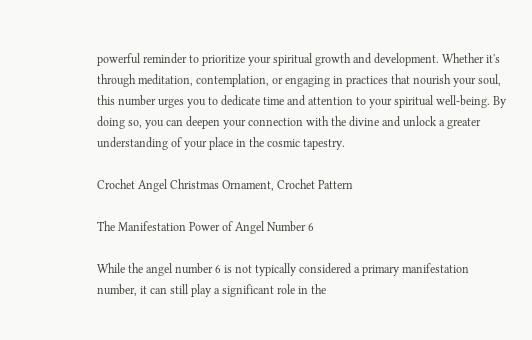powerful reminder to prioritize your spiritual growth and development. Whether it's through meditation, contemplation, or engaging in practices that nourish your soul, this number urges you to dedicate time and attention to your spiritual well-being. By doing so, you can deepen your connection with the divine and unlock a greater understanding of your place in the cosmic tapestry.

Crochet Angel Christmas Ornament, Crochet Pattern

The Manifestation Power of Angel Number 6

While the angel number 6 is not typically considered a primary manifestation number, it can still play a significant role in the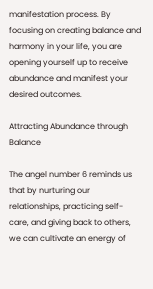manifestation process. By focusing on creating balance and harmony in your life, you are opening yourself up to receive abundance and manifest your desired outcomes.

Attracting Abundance through Balance

The angel number 6 reminds us that by nurturing our relationships, practicing self-care, and giving back to others, we can cultivate an energy of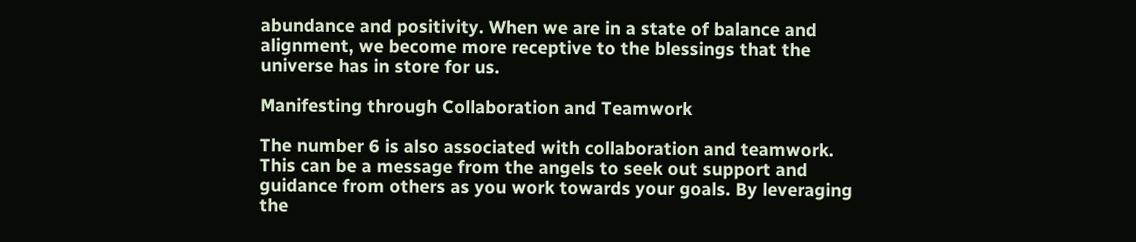abundance and positivity. When we are in a state of balance and alignment, we become more receptive to the blessings that the universe has in store for us.

Manifesting through Collaboration and Teamwork

The number 6 is also associated with collaboration and teamwork. This can be a message from the angels to seek out support and guidance from others as you work towards your goals. By leveraging the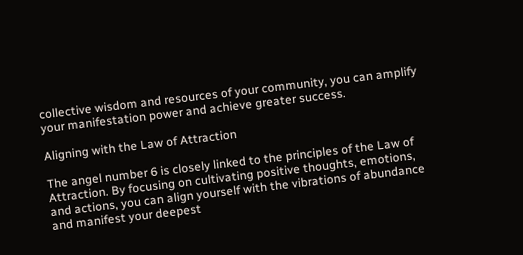collective wisdom and resources of your community, you can amplify your manifestation power and achieve greater success.

Aligning with the Law of Attraction

The angel number 6 is closely linked to the principles of the Law of Attraction. By focusing on cultivating positive thoughts, emotions, and actions, you can align yourself with the vibrations of abundance and manifest your deepest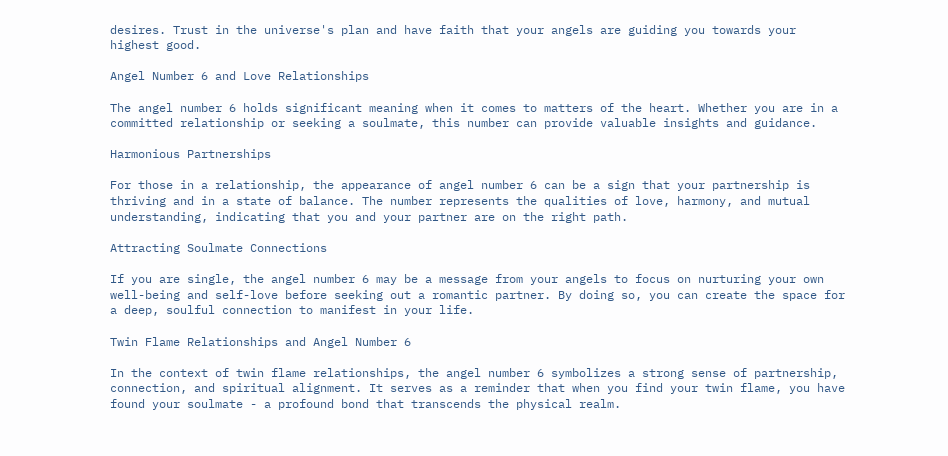desires. Trust in the universe's plan and have faith that your angels are guiding you towards your highest good.

Angel Number 6 and Love Relationships

The angel number 6 holds significant meaning when it comes to matters of the heart. Whether you are in a committed relationship or seeking a soulmate, this number can provide valuable insights and guidance.

Harmonious Partnerships

For those in a relationship, the appearance of angel number 6 can be a sign that your partnership is thriving and in a state of balance. The number represents the qualities of love, harmony, and mutual understanding, indicating that you and your partner are on the right path.

Attracting Soulmate Connections

If you are single, the angel number 6 may be a message from your angels to focus on nurturing your own well-being and self-love before seeking out a romantic partner. By doing so, you can create the space for a deep, soulful connection to manifest in your life.

Twin Flame Relationships and Angel Number 6

In the context of twin flame relationships, the angel number 6 symbolizes a strong sense of partnership, connection, and spiritual alignment. It serves as a reminder that when you find your twin flame, you have found your soulmate - a profound bond that transcends the physical realm.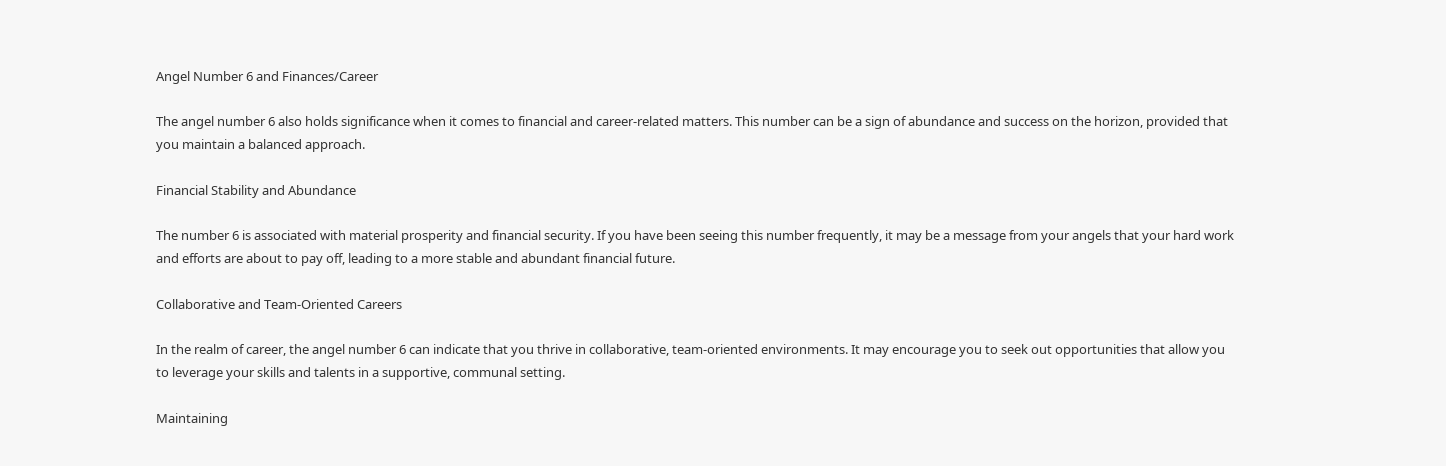Angel Number 6 and Finances/Career

The angel number 6 also holds significance when it comes to financial and career-related matters. This number can be a sign of abundance and success on the horizon, provided that you maintain a balanced approach.

Financial Stability and Abundance

The number 6 is associated with material prosperity and financial security. If you have been seeing this number frequently, it may be a message from your angels that your hard work and efforts are about to pay off, leading to a more stable and abundant financial future.

Collaborative and Team-Oriented Careers

In the realm of career, the angel number 6 can indicate that you thrive in collaborative, team-oriented environments. It may encourage you to seek out opportunities that allow you to leverage your skills and talents in a supportive, communal setting.

Maintaining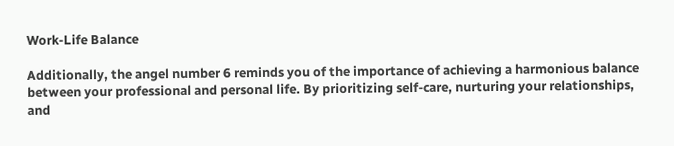Work-Life Balance

Additionally, the angel number 6 reminds you of the importance of achieving a harmonious balance between your professional and personal life. By prioritizing self-care, nurturing your relationships, and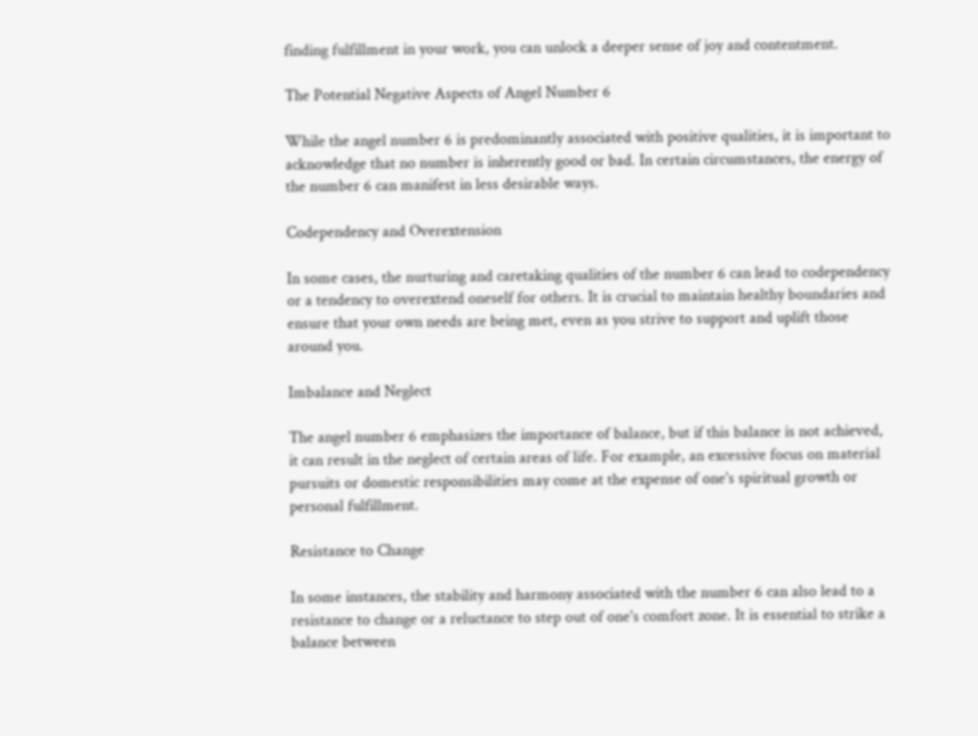finding fulfillment in your work, you can unlock a deeper sense of joy and contentment.

The Potential Negative Aspects of Angel Number 6

While the angel number 6 is predominantly associated with positive qualities, it is important to acknowledge that no number is inherently good or bad. In certain circumstances, the energy of the number 6 can manifest in less desirable ways.

Codependency and Overextension

In some cases, the nurturing and caretaking qualities of the number 6 can lead to codependency or a tendency to overextend oneself for others. It is crucial to maintain healthy boundaries and ensure that your own needs are being met, even as you strive to support and uplift those around you.

Imbalance and Neglect

The angel number 6 emphasizes the importance of balance, but if this balance is not achieved, it can result in the neglect of certain areas of life. For example, an excessive focus on material pursuits or domestic responsibilities may come at the expense of one's spiritual growth or personal fulfillment.

Resistance to Change

In some instances, the stability and harmony associated with the number 6 can also lead to a resistance to change or a reluctance to step out of one's comfort zone. It is essential to strike a balance between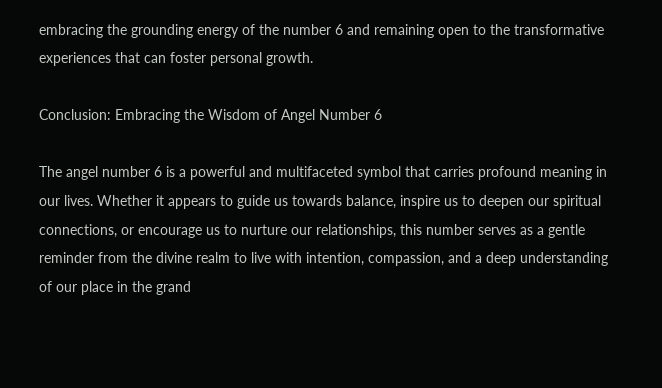embracing the grounding energy of the number 6 and remaining open to the transformative experiences that can foster personal growth.

Conclusion: Embracing the Wisdom of Angel Number 6

The angel number 6 is a powerful and multifaceted symbol that carries profound meaning in our lives. Whether it appears to guide us towards balance, inspire us to deepen our spiritual connections, or encourage us to nurture our relationships, this number serves as a gentle reminder from the divine realm to live with intention, compassion, and a deep understanding of our place in the grand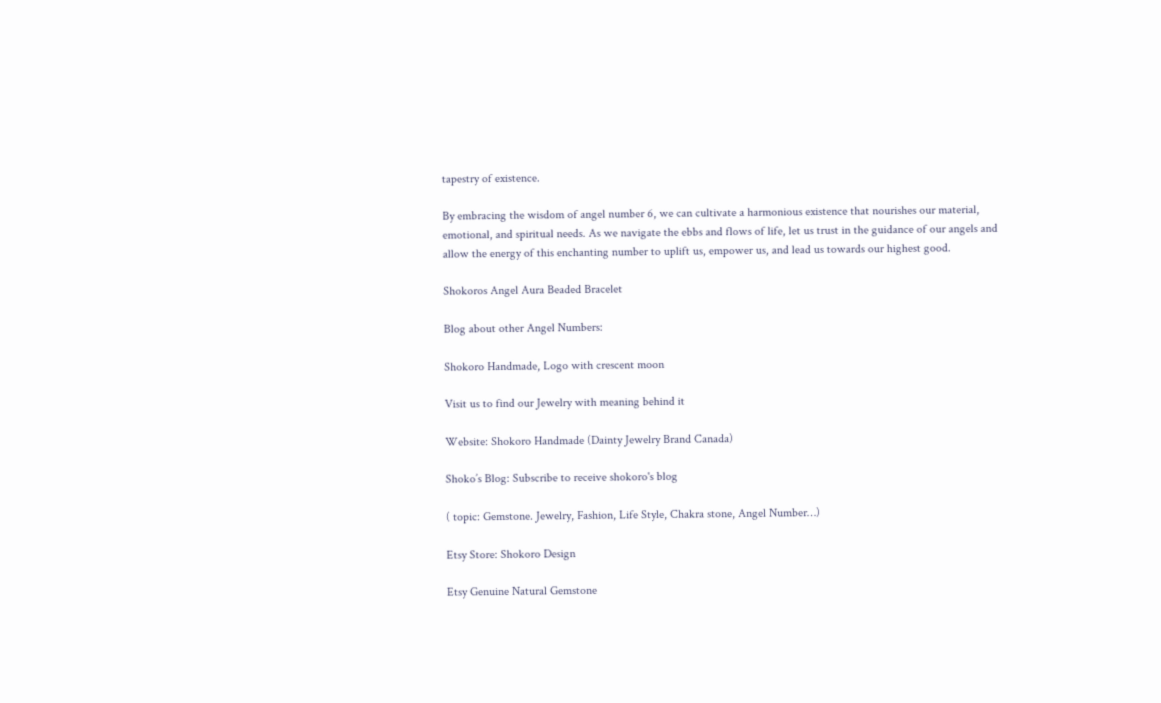tapestry of existence.

By embracing the wisdom of angel number 6, we can cultivate a harmonious existence that nourishes our material, emotional, and spiritual needs. As we navigate the ebbs and flows of life, let us trust in the guidance of our angels and allow the energy of this enchanting number to uplift us, empower us, and lead us towards our highest good.

Shokoros Angel Aura Beaded Bracelet

Blog about other Angel Numbers:

Shokoro Handmade, Logo with crescent moon

Visit us to find our Jewelry with meaning behind it

Website: Shokoro Handmade (Dainty Jewelry Brand Canada)

Shoko’s Blog: Subscribe to receive shokoro's blog

( topic: Gemstone. Jewelry, Fashion, Life Style, Chakra stone, Angel Number…)

Etsy Store: Shokoro Design

Etsy Genuine Natural Gemstone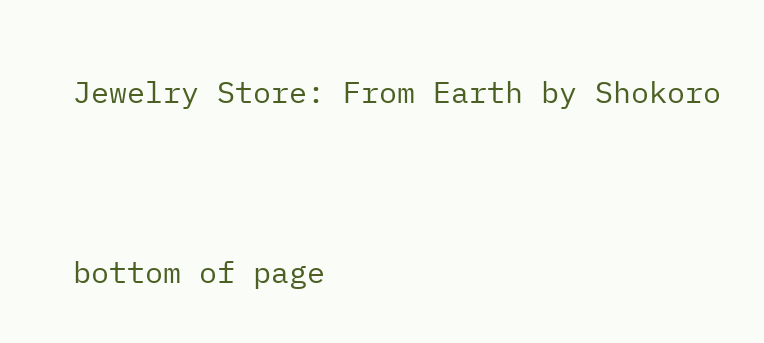Jewelry Store: From Earth by Shokoro




bottom of page